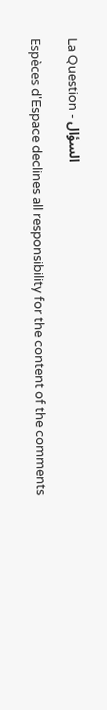La Question - السؤال

Espèces d'Espace declines all responsibility for the content of the comments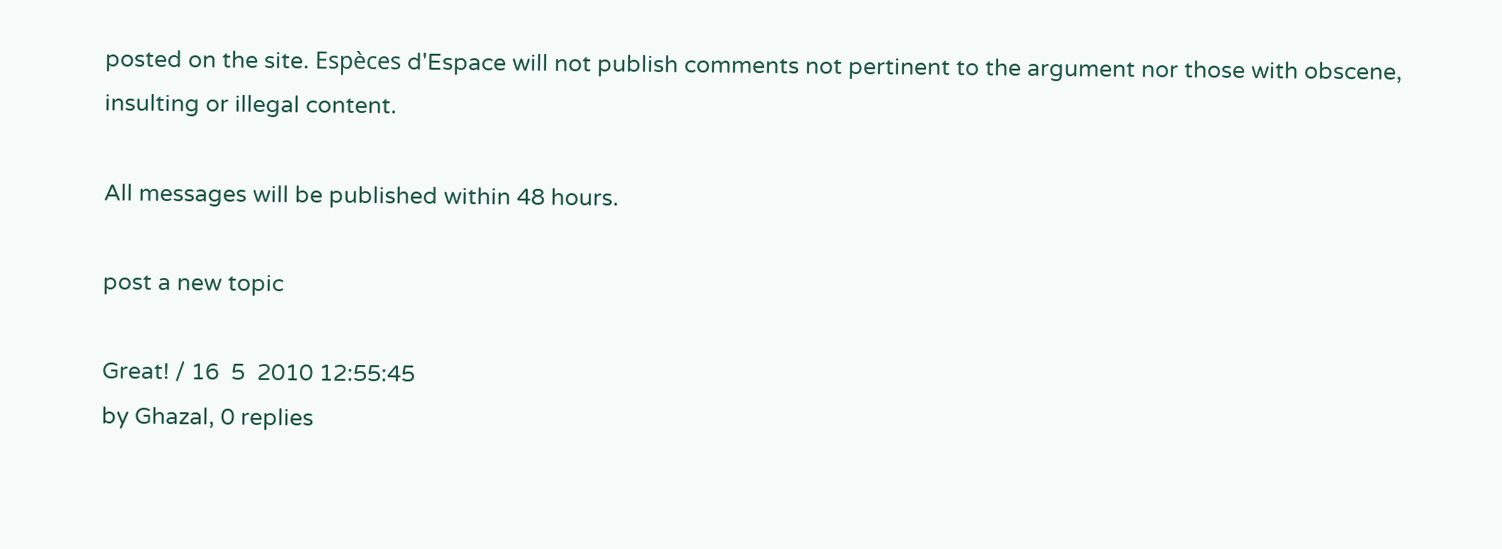posted on the site. Espèces d'Espace will not publish comments not pertinent to the argument nor those with obscene, insulting or illegal content.

All messages will be published within 48 hours.

post a new topic

Great! / 16  5  2010 12:55:45
by Ghazal, 0 replies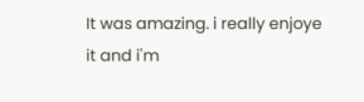It was amazing. i really enjoye it and i'm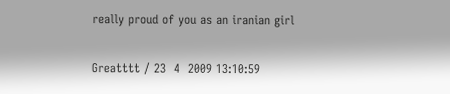really proud of you as an iranian girl

Greatttt / 23  4  2009 13:10:59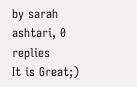by sarah ashtari, 0 replies
It is Great;)